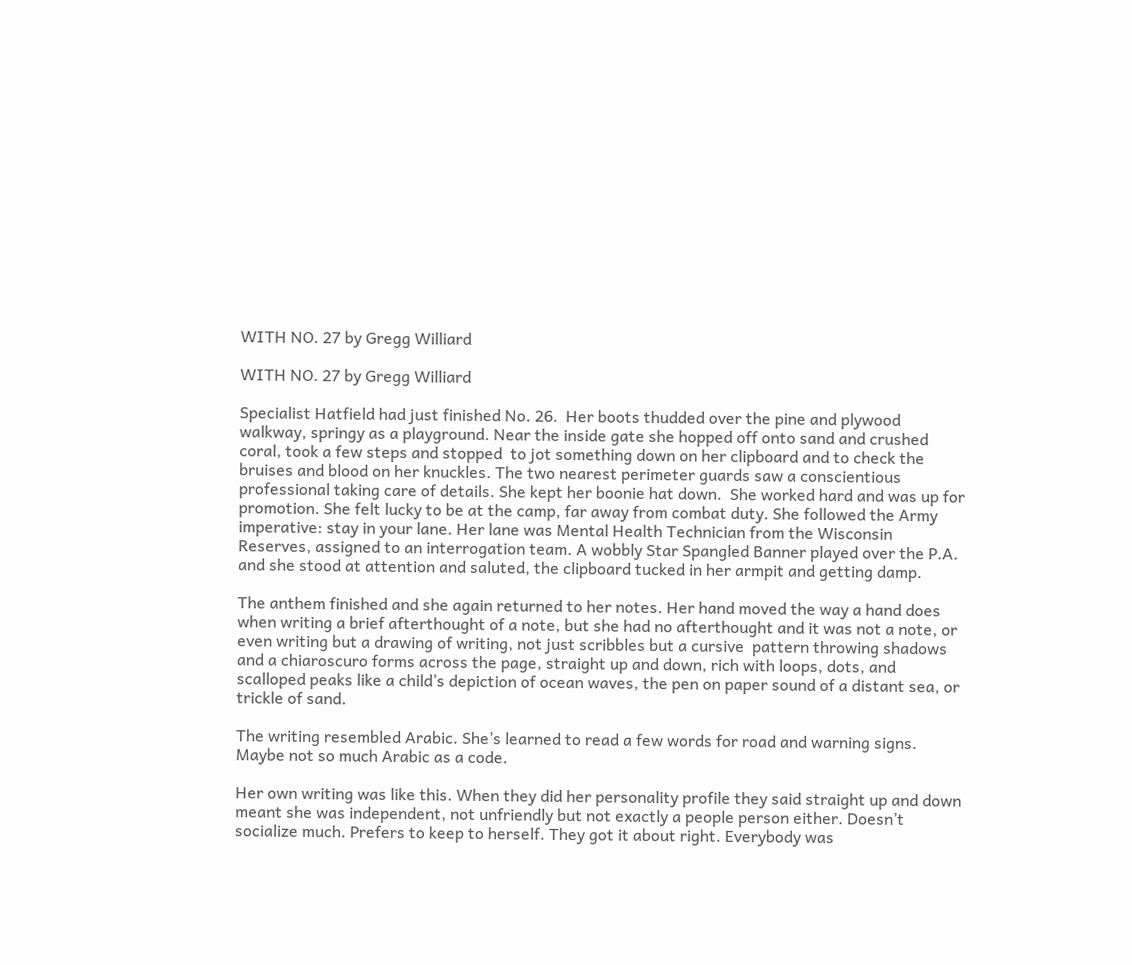WITH NO. 27 by Gregg Williard

WITH NO. 27 by Gregg Williard

Specialist Hatfield had just finished No. 26.  Her boots thudded over the pine and plywood walkway, springy as a playground. Near the inside gate she hopped off onto sand and crushed coral, took a few steps and stopped  to jot something down on her clipboard and to check the bruises and blood on her knuckles. The two nearest perimeter guards saw a conscientious professional taking care of details. She kept her boonie hat down.  She worked hard and was up for promotion. She felt lucky to be at the camp, far away from combat duty. She followed the Army imperative: stay in your lane. Her lane was Mental Health Technician from the Wisconsin Reserves, assigned to an interrogation team. A wobbly Star Spangled Banner played over the P.A. and she stood at attention and saluted, the clipboard tucked in her armpit and getting damp.

The anthem finished and she again returned to her notes. Her hand moved the way a hand does when writing a brief afterthought of a note, but she had no afterthought and it was not a note, or even writing but a drawing of writing, not just scribbles but a cursive  pattern throwing shadows and a chiaroscuro forms across the page, straight up and down, rich with loops, dots, and scalloped peaks like a child’s depiction of ocean waves, the pen on paper sound of a distant sea, or trickle of sand.

The writing resembled Arabic. She’s learned to read a few words for road and warning signs. Maybe not so much Arabic as a code.

Her own writing was like this. When they did her personality profile they said straight up and down meant she was independent, not unfriendly but not exactly a people person either. Doesn’t socialize much. Prefers to keep to herself. They got it about right. Everybody was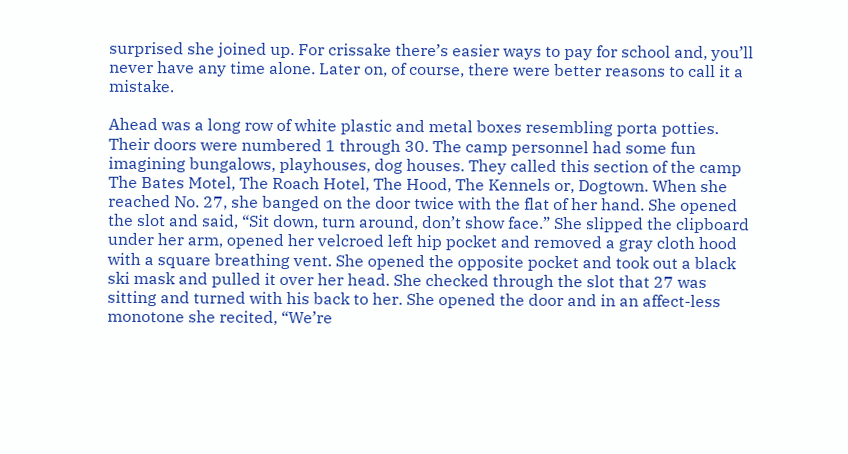surprised she joined up. For crissake there’s easier ways to pay for school and, you’ll never have any time alone. Later on, of course, there were better reasons to call it a mistake.

Ahead was a long row of white plastic and metal boxes resembling porta potties. Their doors were numbered 1 through 30. The camp personnel had some fun imagining bungalows, playhouses, dog houses. They called this section of the camp The Bates Motel, The Roach Hotel, The Hood, The Kennels or, Dogtown. When she reached No. 27, she banged on the door twice with the flat of her hand. She opened the slot and said, “Sit down, turn around, don’t show face.” She slipped the clipboard under her arm, opened her velcroed left hip pocket and removed a gray cloth hood with a square breathing vent. She opened the opposite pocket and took out a black ski mask and pulled it over her head. She checked through the slot that 27 was sitting and turned with his back to her. She opened the door and in an affect-less monotone she recited, “We’re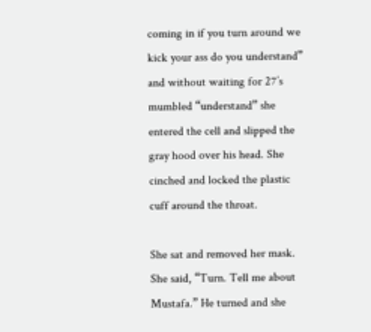coming in if you turn around we kick your ass do you understand” and without waiting for 27’s mumbled “understand” she entered the cell and slipped the gray hood over his head. She cinched and locked the plastic cuff around the throat.

She sat and removed her mask. She said, “Turn. Tell me about Mustafa.” He turned and she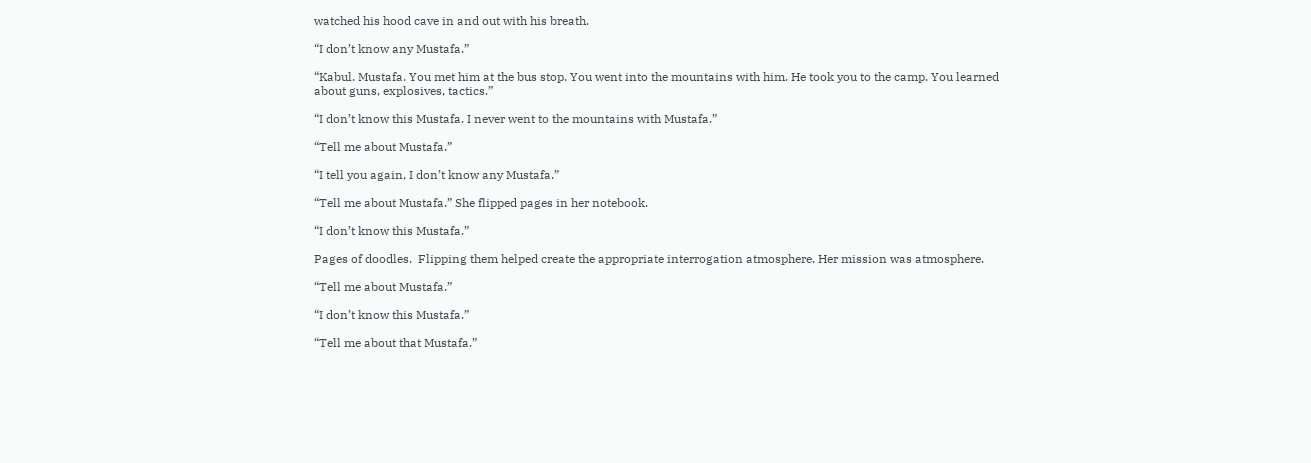watched his hood cave in and out with his breath.

“I don’t know any Mustafa.”

“Kabul. Mustafa. You met him at the bus stop. You went into the mountains with him. He took you to the camp. You learned about guns, explosives, tactics.”

“I don’t know this Mustafa. I never went to the mountains with Mustafa.”

“Tell me about Mustafa.”

“I tell you again, I don’t know any Mustafa.”

“Tell me about Mustafa.” She flipped pages in her notebook.

“I don’t know this Mustafa.”

Pages of doodles.  Flipping them helped create the appropriate interrogation atmosphere. Her mission was atmosphere.

“Tell me about Mustafa.”

“I don’t know this Mustafa.”

“Tell me about that Mustafa.”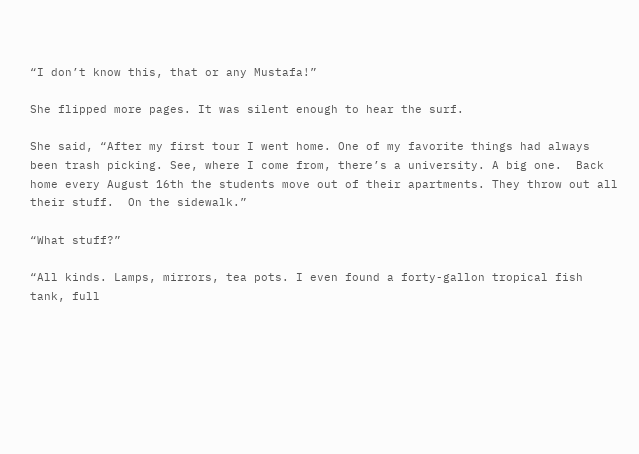“I don’t know this, that or any Mustafa!”

She flipped more pages. It was silent enough to hear the surf.

She said, “After my first tour I went home. One of my favorite things had always been trash picking. See, where I come from, there’s a university. A big one.  Back home every August 16th the students move out of their apartments. They throw out all their stuff.  On the sidewalk.”

“What stuff?”

“All kinds. Lamps, mirrors, tea pots. I even found a forty-gallon tropical fish tank, full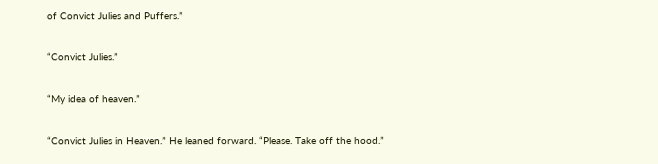of Convict Julies and Puffers.”

“Convict Julies.”

“My idea of heaven.”

“Convict Julies in Heaven.” He leaned forward. “Please. Take off the hood.”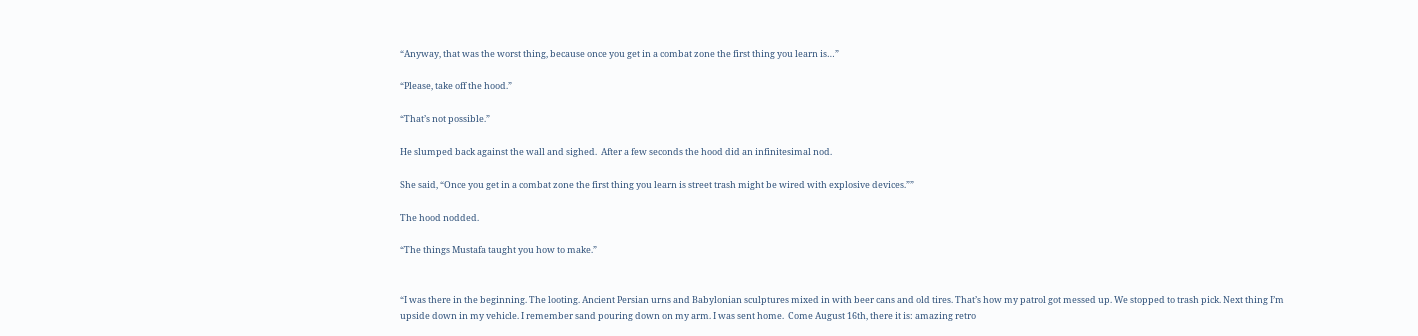“Anyway, that was the worst thing, because once you get in a combat zone the first thing you learn is…”

“Please, take off the hood.”

“That’s not possible.”

He slumped back against the wall and sighed.  After a few seconds the hood did an infinitesimal nod.

She said, “Once you get in a combat zone the first thing you learn is street trash might be wired with explosive devices.””

The hood nodded.

“The things Mustafa taught you how to make.”


“I was there in the beginning. The looting. Ancient Persian urns and Babylonian sculptures mixed in with beer cans and old tires. That’s how my patrol got messed up. We stopped to trash pick. Next thing I’m upside down in my vehicle. I remember sand pouring down on my arm. I was sent home.  Come August 16th, there it is: amazing retro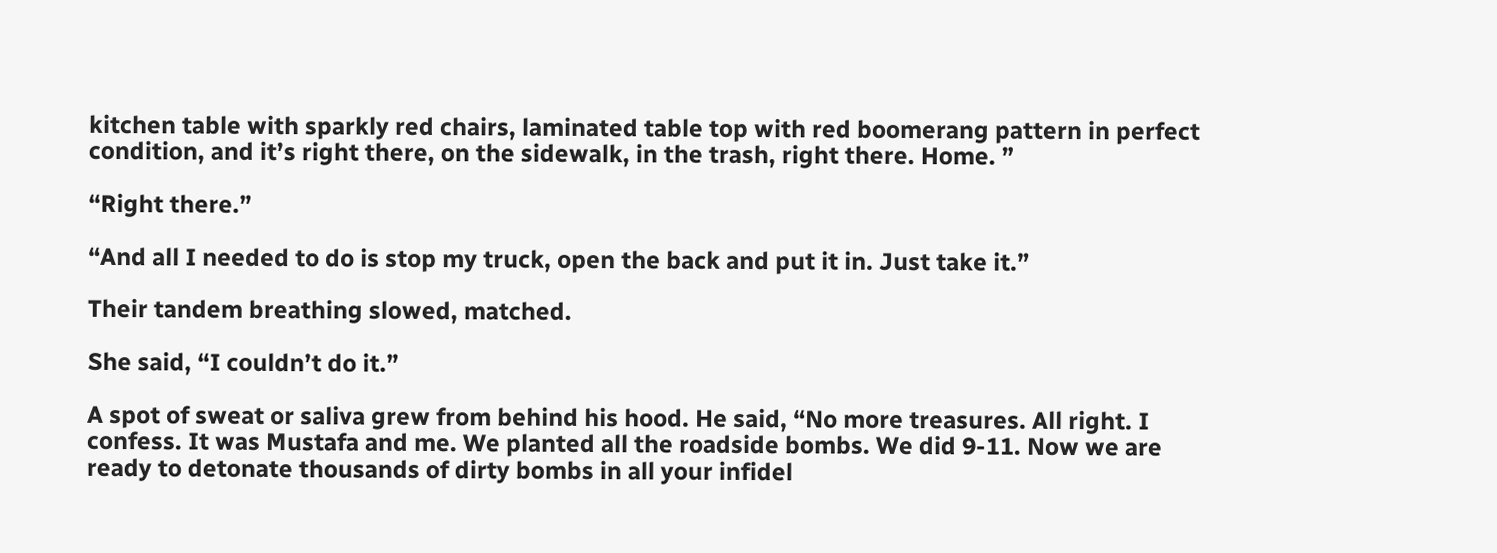kitchen table with sparkly red chairs, laminated table top with red boomerang pattern in perfect condition, and it’s right there, on the sidewalk, in the trash, right there. Home. ”

“Right there.”

“And all I needed to do is stop my truck, open the back and put it in. Just take it.”

Their tandem breathing slowed, matched.

She said, “I couldn’t do it.”

A spot of sweat or saliva grew from behind his hood. He said, “No more treasures. All right. I confess. It was Mustafa and me. We planted all the roadside bombs. We did 9-11. Now we are ready to detonate thousands of dirty bombs in all your infidel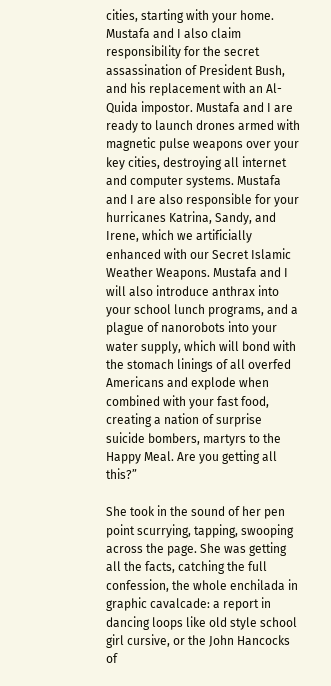cities, starting with your home. Mustafa and I also claim responsibility for the secret assassination of President Bush, and his replacement with an Al-Quida impostor. Mustafa and I are ready to launch drones armed with magnetic pulse weapons over your key cities, destroying all internet and computer systems. Mustafa and I are also responsible for your hurricanes Katrina, Sandy, and Irene, which we artificially enhanced with our Secret Islamic Weather Weapons. Mustafa and I will also introduce anthrax into your school lunch programs, and a plague of nanorobots into your water supply, which will bond with the stomach linings of all overfed Americans and explode when combined with your fast food, creating a nation of surprise suicide bombers, martyrs to the Happy Meal. Are you getting all this?”

She took in the sound of her pen point scurrying, tapping, swooping across the page. She was getting all the facts, catching the full confession, the whole enchilada in graphic cavalcade: a report in dancing loops like old style school girl cursive, or the John Hancocks of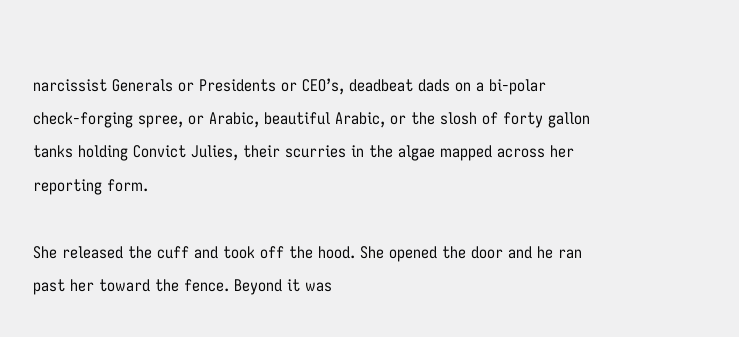narcissist Generals or Presidents or CEO’s, deadbeat dads on a bi-polar check-forging spree, or Arabic, beautiful Arabic, or the slosh of forty gallon tanks holding Convict Julies, their scurries in the algae mapped across her reporting form.

She released the cuff and took off the hood. She opened the door and he ran past her toward the fence. Beyond it was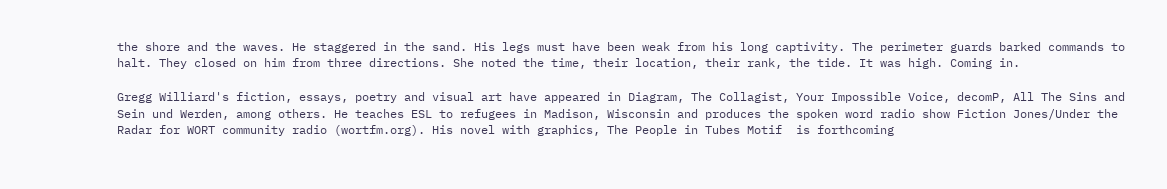the shore and the waves. He staggered in the sand. His legs must have been weak from his long captivity. The perimeter guards barked commands to halt. They closed on him from three directions. She noted the time, their location, their rank, the tide. It was high. Coming in.

Gregg Williard's fiction, essays, poetry and visual art have appeared in Diagram, The Collagist, Your Impossible Voice, decomP, All The Sins and Sein und Werden, among others. He teaches ESL to refugees in Madison, Wisconsin and produces the spoken word radio show Fiction Jones/Under the Radar for WORT community radio (wortfm.org). His novel with graphics, The People in Tubes Motif  is forthcoming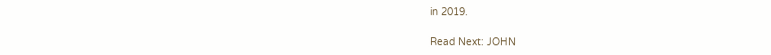in 2019.

Read Next: JOHN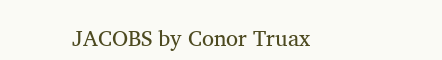JACOBS by Conor Truax